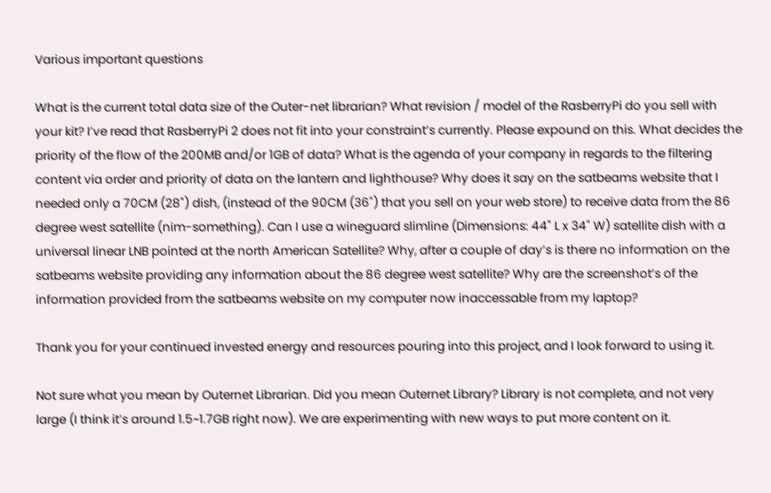Various important questions

What is the current total data size of the Outer-net librarian? What revision / model of the RasberryPi do you sell with your kit? I’ve read that RasberryPi 2 does not fit into your constraint’s currently. Please expound on this. What decides the priority of the flow of the 200MB and/or 1GB of data? What is the agenda of your company in regards to the filtering content via order and priority of data on the lantern and lighthouse? Why does it say on the satbeams website that I needed only a 70CM (28") dish, (instead of the 90CM (36") that you sell on your web store) to receive data from the 86 degree west satellite (nim-something). Can I use a wineguard slimline (Dimensions: 44" L x 34" W) satellite dish with a universal linear LNB pointed at the north American Satellite? Why, after a couple of day’s is there no information on the satbeams website providing any information about the 86 degree west satellite? Why are the screenshot’s of the information provided from the satbeams website on my computer now inaccessable from my laptop?

Thank you for your continued invested energy and resources pouring into this project, and I look forward to using it.

Not sure what you mean by Outernet Librarian. Did you mean Outernet Library? Library is not complete, and not very large (I think it’s around 1.5~1.7GB right now). We are experimenting with new ways to put more content on it.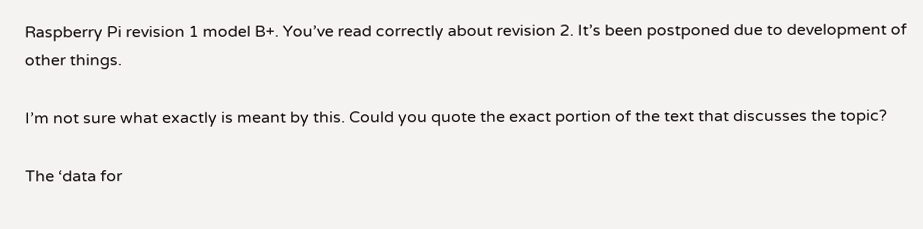Raspberry Pi revision 1 model B+. You’ve read correctly about revision 2. It’s been postponed due to development of other things.

I’m not sure what exactly is meant by this. Could you quote the exact portion of the text that discusses the topic?

The ‘data for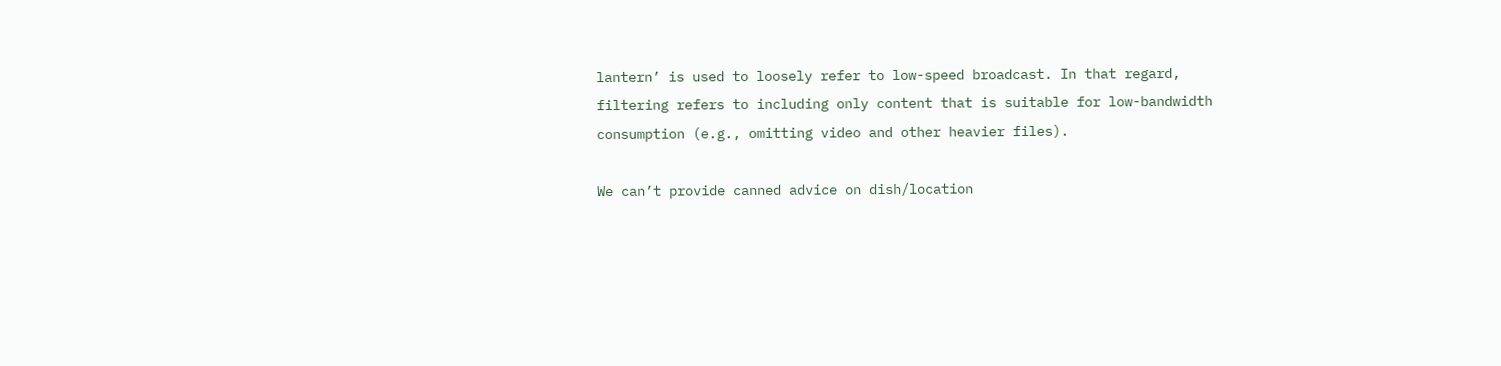lantern’ is used to loosely refer to low-speed broadcast. In that regard, filtering refers to including only content that is suitable for low-bandwidth consumption (e.g., omitting video and other heavier files).

We can’t provide canned advice on dish/location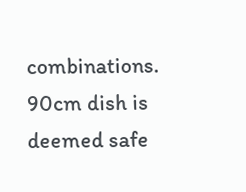combinations. 90cm dish is deemed safe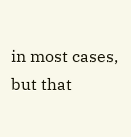in most cases, but that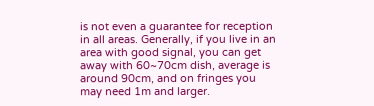is not even a guarantee for reception in all areas. Generally, if you live in an area with good signal, you can get away with 60~70cm dish, average is around 90cm, and on fringes you may need 1m and larger.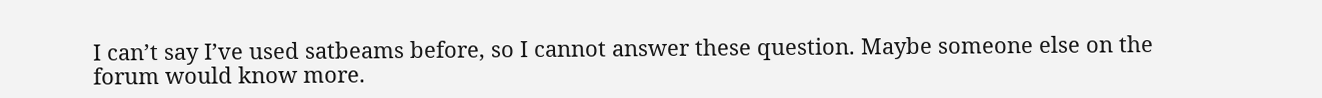I can’t say I’ve used satbeams before, so I cannot answer these question. Maybe someone else on the forum would know more.